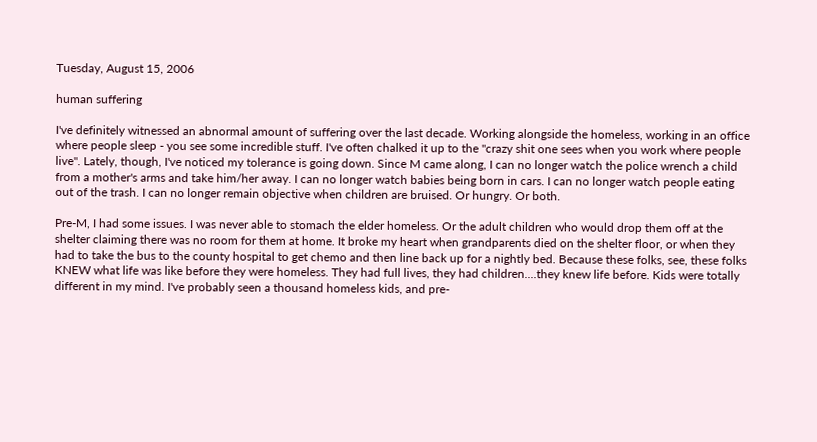Tuesday, August 15, 2006

human suffering

I've definitely witnessed an abnormal amount of suffering over the last decade. Working alongside the homeless, working in an office where people sleep - you see some incredible stuff. I've often chalked it up to the "crazy shit one sees when you work where people live". Lately, though, I've noticed my tolerance is going down. Since M came along, I can no longer watch the police wrench a child from a mother's arms and take him/her away. I can no longer watch babies being born in cars. I can no longer watch people eating out of the trash. I can no longer remain objective when children are bruised. Or hungry. Or both.

Pre-M, I had some issues. I was never able to stomach the elder homeless. Or the adult children who would drop them off at the shelter claiming there was no room for them at home. It broke my heart when grandparents died on the shelter floor, or when they had to take the bus to the county hospital to get chemo and then line back up for a nightly bed. Because these folks, see, these folks KNEW what life was like before they were homeless. They had full lives, they had children....they knew life before. Kids were totally different in my mind. I've probably seen a thousand homeless kids, and pre-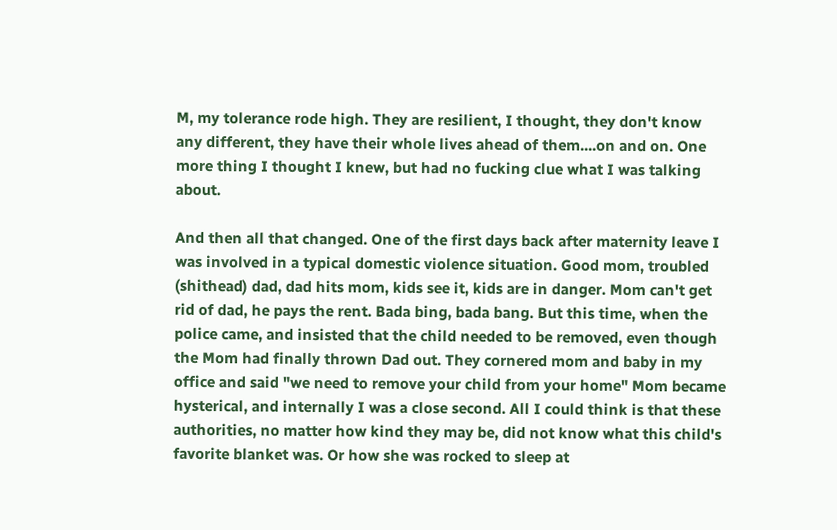M, my tolerance rode high. They are resilient, I thought, they don't know any different, they have their whole lives ahead of them....on and on. One more thing I thought I knew, but had no fucking clue what I was talking about.

And then all that changed. One of the first days back after maternity leave I was involved in a typical domestic violence situation. Good mom, troubled (shithead) dad, dad hits mom, kids see it, kids are in danger. Mom can't get rid of dad, he pays the rent. Bada bing, bada bang. But this time, when the police came, and insisted that the child needed to be removed, even though the Mom had finally thrown Dad out. They cornered mom and baby in my office and said "we need to remove your child from your home" Mom became hysterical, and internally I was a close second. All I could think is that these authorities, no matter how kind they may be, did not know what this child's favorite blanket was. Or how she was rocked to sleep at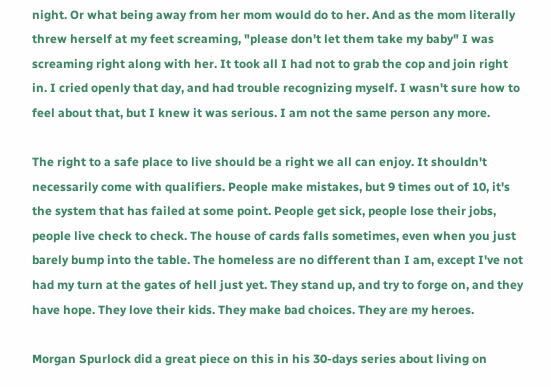night. Or what being away from her mom would do to her. And as the mom literally threw herself at my feet screaming, "please don't let them take my baby" I was screaming right along with her. It took all I had not to grab the cop and join right in. I cried openly that day, and had trouble recognizing myself. I wasn't sure how to feel about that, but I knew it was serious. I am not the same person any more.

The right to a safe place to live should be a right we all can enjoy. It shouldn't necessarily come with qualifiers. People make mistakes, but 9 times out of 10, it's the system that has failed at some point. People get sick, people lose their jobs, people live check to check. The house of cards falls sometimes, even when you just barely bump into the table. The homeless are no different than I am, except I've not had my turn at the gates of hell just yet. They stand up, and try to forge on, and they have hope. They love their kids. They make bad choices. They are my heroes.

Morgan Spurlock did a great piece on this in his 30-days series about living on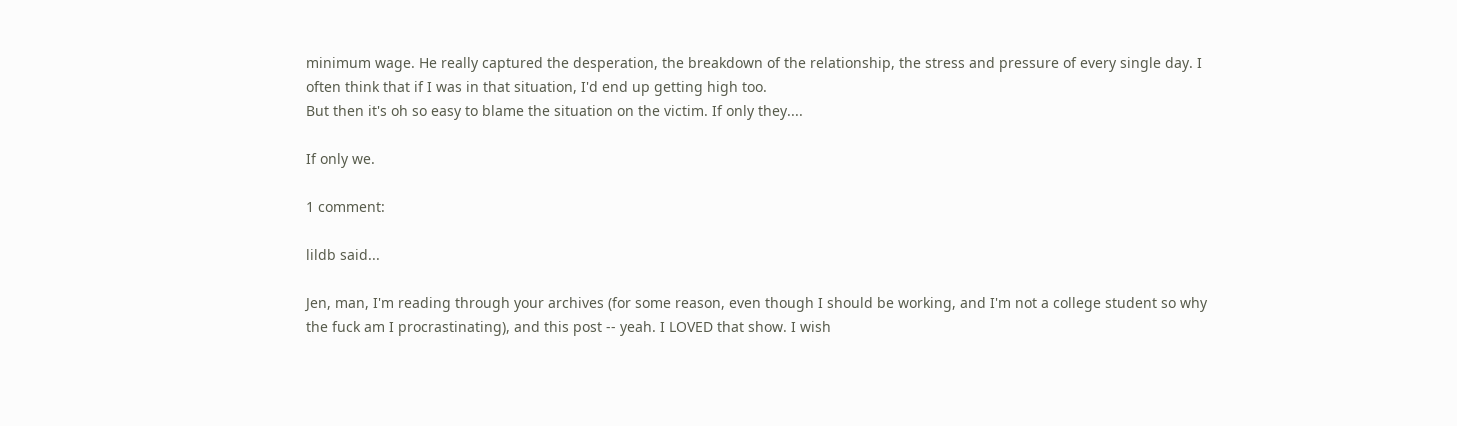minimum wage. He really captured the desperation, the breakdown of the relationship, the stress and pressure of every single day. I often think that if I was in that situation, I'd end up getting high too.
But then it's oh so easy to blame the situation on the victim. If only they....

If only we.

1 comment:

lildb said...

Jen, man, I'm reading through your archives (for some reason, even though I should be working, and I'm not a college student so why the fuck am I procrastinating), and this post -- yeah. I LOVED that show. I wish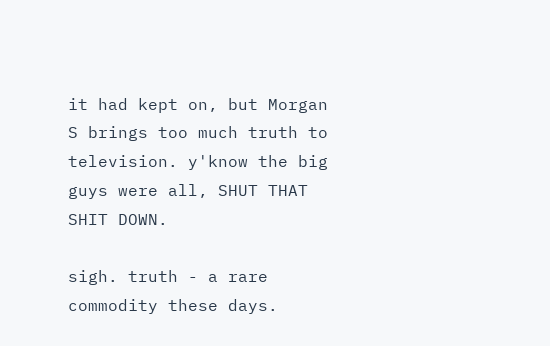it had kept on, but Morgan S brings too much truth to television. y'know the big guys were all, SHUT THAT SHIT DOWN.

sigh. truth - a rare commodity these days.